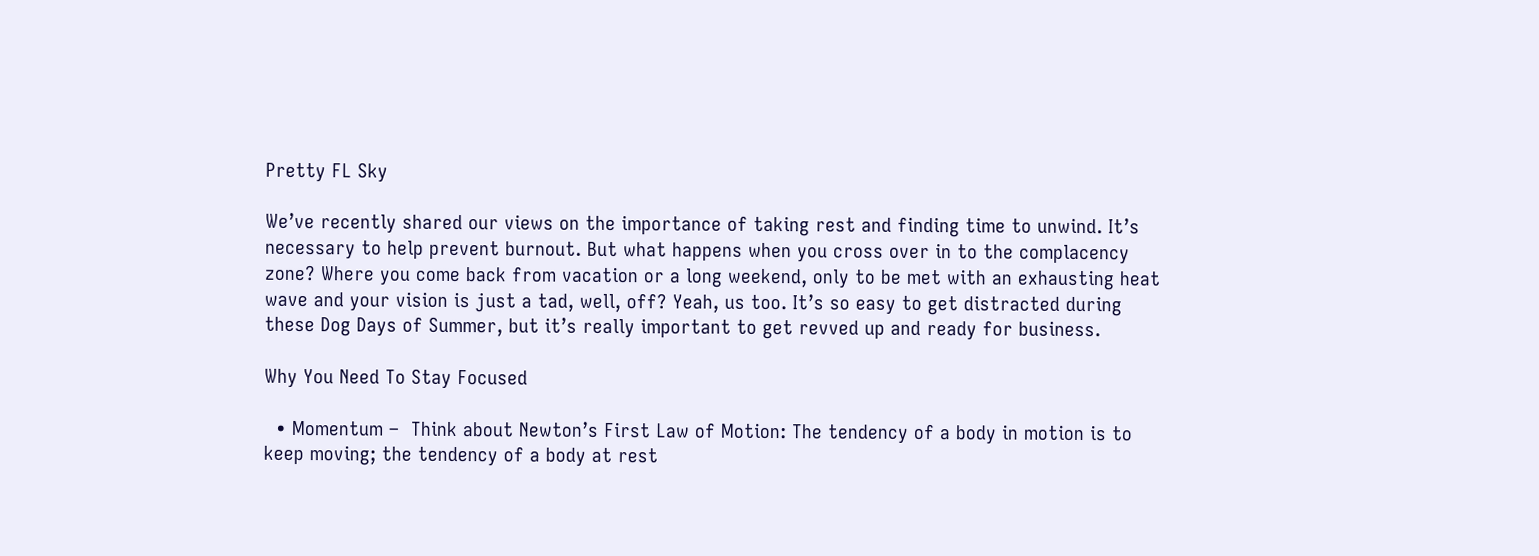Pretty FL Sky

We’ve recently shared our views on the importance of taking rest and finding time to unwind. It’s necessary to help prevent burnout. But what happens when you cross over in to the complacency zone? Where you come back from vacation or a long weekend, only to be met with an exhausting heat wave and your vision is just a tad, well, off? Yeah, us too. It’s so easy to get distracted during these Dog Days of Summer, but it’s really important to get revved up and ready for business.

Why You Need To Stay Focused

  • Momentum –  Think about Newton’s First Law of Motion: The tendency of a body in motion is to keep moving; the tendency of a body at rest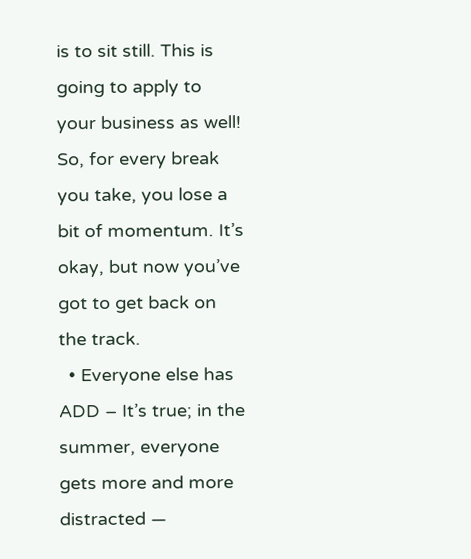is to sit still. This is going to apply to your business as well! So, for every break you take, you lose a bit of momentum. It’s okay, but now you’ve got to get back on the track.
  • Everyone else has ADD – It’s true; in the summer, everyone gets more and more distracted —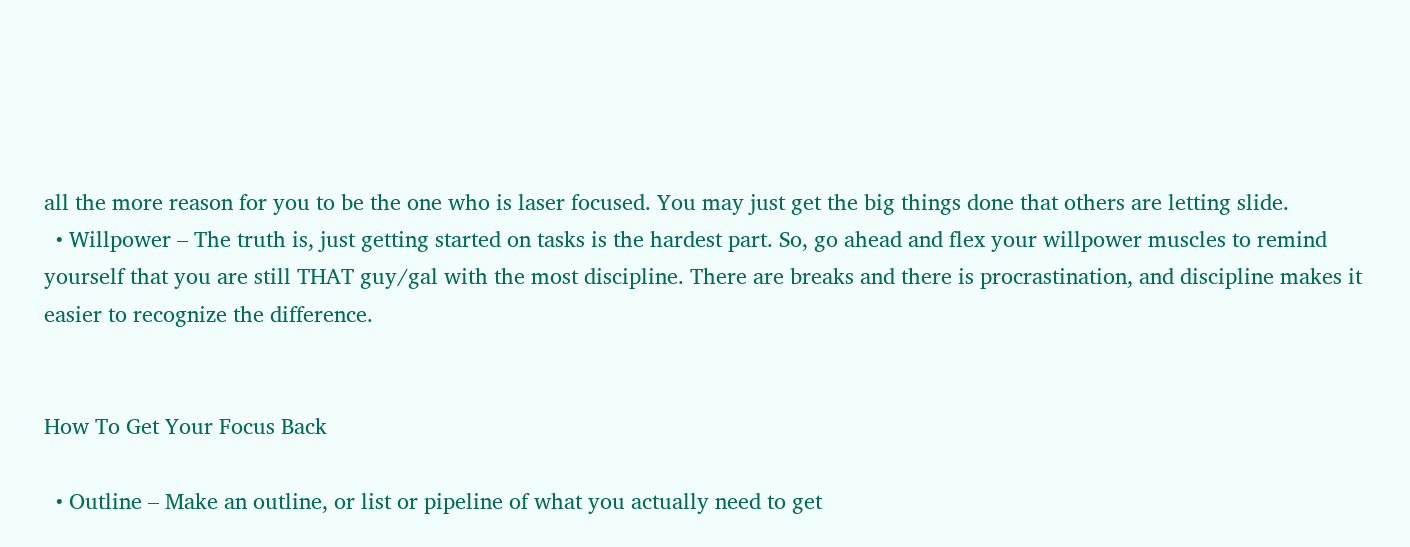all the more reason for you to be the one who is laser focused. You may just get the big things done that others are letting slide.
  • Willpower – The truth is, just getting started on tasks is the hardest part. So, go ahead and flex your willpower muscles to remind yourself that you are still THAT guy/gal with the most discipline. There are breaks and there is procrastination, and discipline makes it easier to recognize the difference.


How To Get Your Focus Back

  • Outline – Make an outline, or list or pipeline of what you actually need to get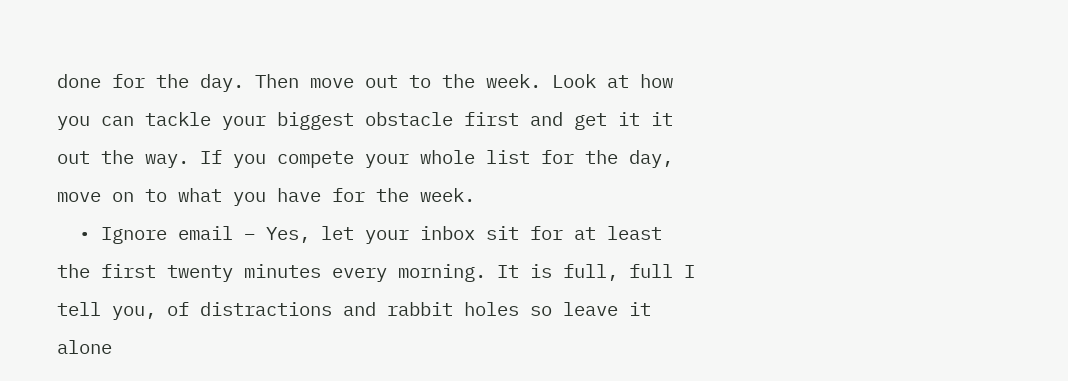done for the day. Then move out to the week. Look at how you can tackle your biggest obstacle first and get it it out the way. If you compete your whole list for the day, move on to what you have for the week.
  • Ignore email – Yes, let your inbox sit for at least the first twenty minutes every morning. It is full, full I tell you, of distractions and rabbit holes so leave it alone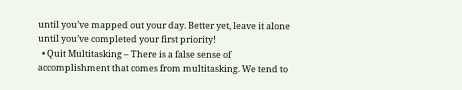until you’ve mapped out your day. Better yet, leave it alone until you’ve completed your first priority!
  • Quit Multitasking – There is a false sense of accomplishment that comes from multitasking. We tend to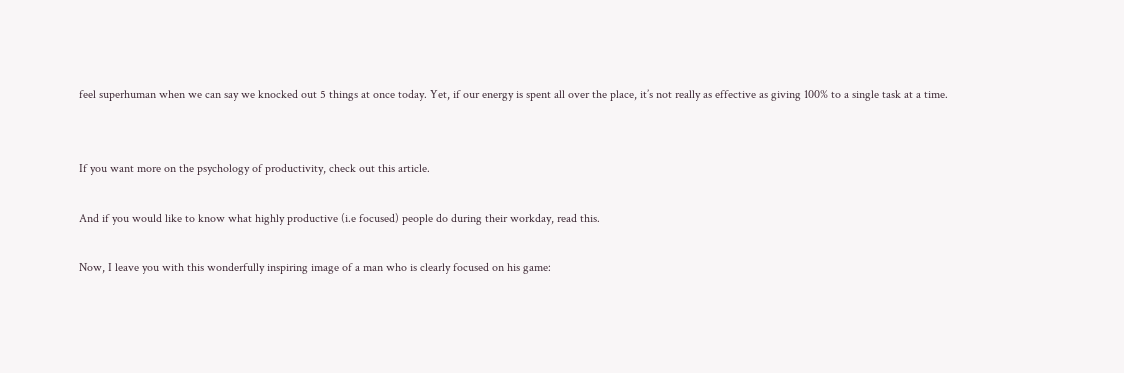feel superhuman when we can say we knocked out 5 things at once today. Yet, if our energy is spent all over the place, it’s not really as effective as giving 100% to a single task at a time.


If you want more on the psychology of productivity, check out this article.

And if you would like to know what highly productive (i.e focused) people do during their workday, read this.

Now, I leave you with this wonderfully inspiring image of a man who is clearly focused on his game: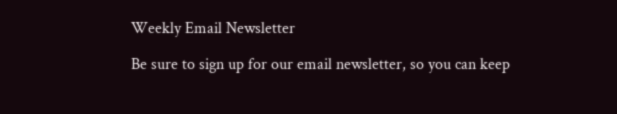Weekly Email Newsletter

Be sure to sign up for our email newsletter, so you can keep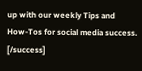up with our weekly Tips and How-Tos for social media success. [/success]